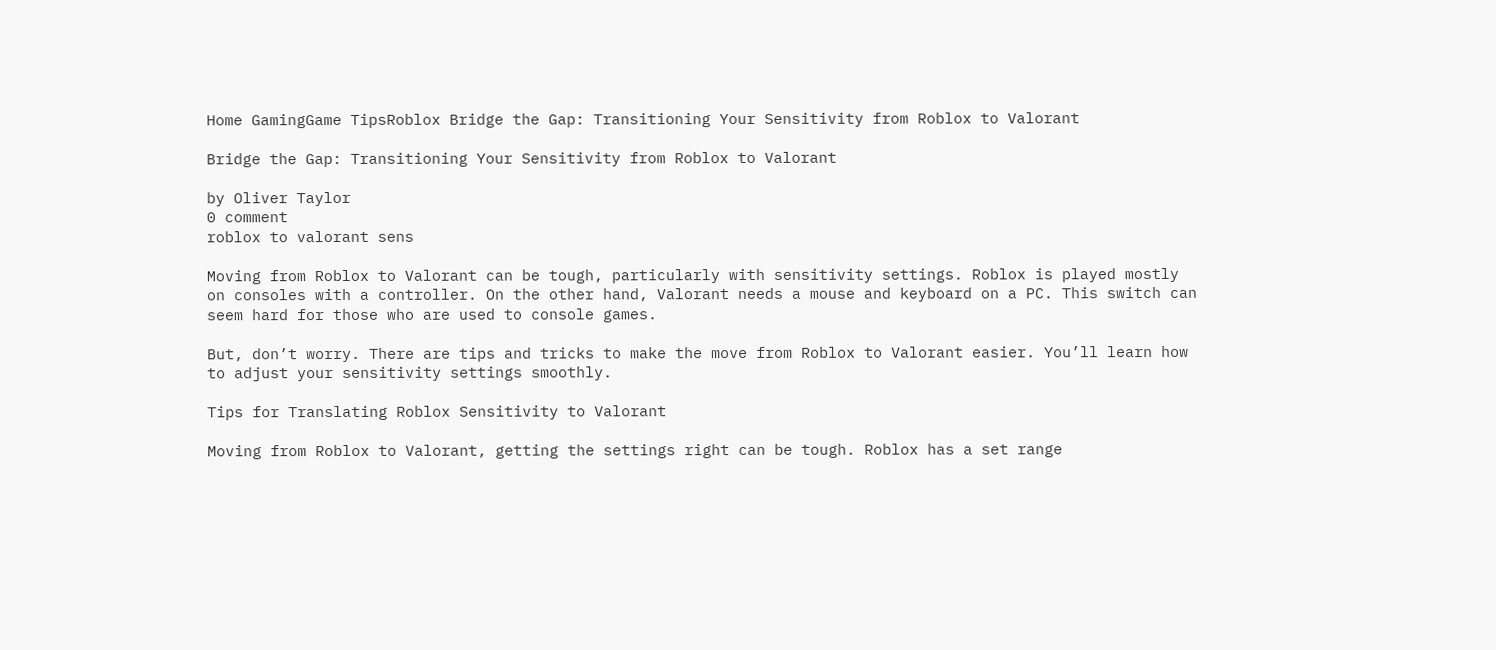Home GamingGame TipsRoblox Bridge the Gap: Transitioning Your Sensitivity from Roblox to Valorant

Bridge the Gap: Transitioning Your Sensitivity from Roblox to Valorant

by Oliver Taylor
0 comment
roblox to valorant sens

Moving from Roblox to Valorant can be tough, particularly with sensitivity settings. Roblox is played mostly on consoles with a controller. On the other hand, Valorant needs a mouse and keyboard on a PC. This switch can seem hard for those who are used to console games.

But, don’t worry. There are tips and tricks to make the move from Roblox to Valorant easier. You’ll learn how to adjust your sensitivity settings smoothly.

Tips for Translating Roblox Sensitivity to Valorant

Moving from Roblox to Valorant, getting the settings right can be tough. Roblox has a set range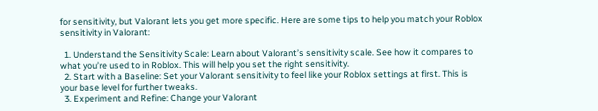for sensitivity, but Valorant lets you get more specific. Here are some tips to help you match your Roblox sensitivity in Valorant:

  1. Understand the Sensitivity Scale: Learn about Valorant’s sensitivity scale. See how it compares to what you’re used to in Roblox. This will help you set the right sensitivity.
  2. Start with a Baseline: Set your Valorant sensitivity to feel like your Roblox settings at first. This is your base level for further tweaks.
  3. Experiment and Refine: Change your Valorant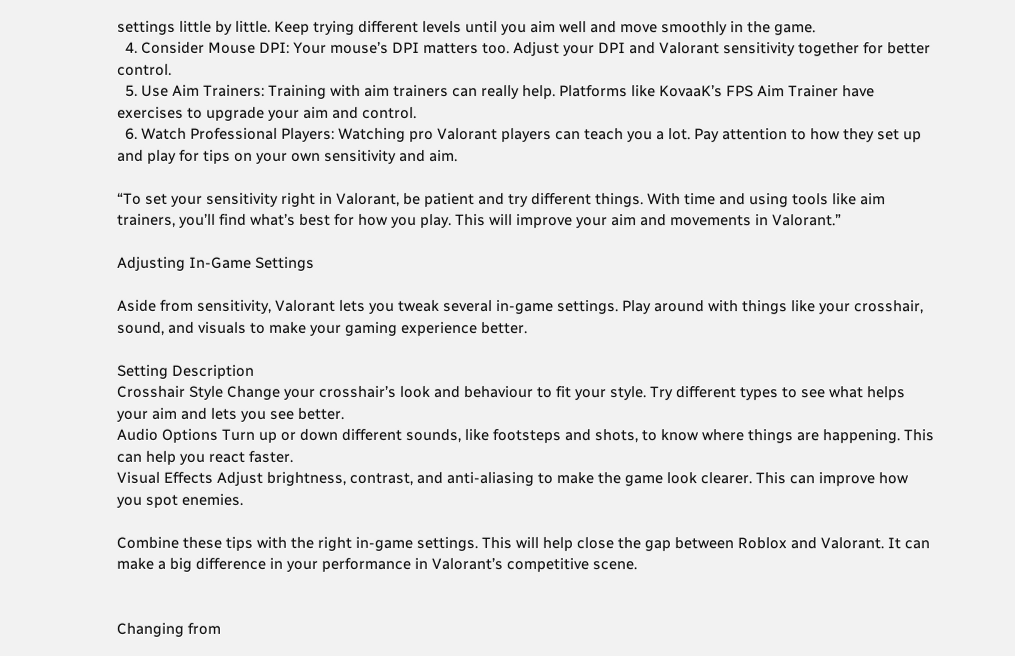settings little by little. Keep trying different levels until you aim well and move smoothly in the game.
  4. Consider Mouse DPI: Your mouse’s DPI matters too. Adjust your DPI and Valorant sensitivity together for better control.
  5. Use Aim Trainers: Training with aim trainers can really help. Platforms like KovaaK’s FPS Aim Trainer have exercises to upgrade your aim and control.
  6. Watch Professional Players: Watching pro Valorant players can teach you a lot. Pay attention to how they set up and play for tips on your own sensitivity and aim.

“To set your sensitivity right in Valorant, be patient and try different things. With time and using tools like aim trainers, you’ll find what’s best for how you play. This will improve your aim and movements in Valorant.”

Adjusting In-Game Settings

Aside from sensitivity, Valorant lets you tweak several in-game settings. Play around with things like your crosshair, sound, and visuals to make your gaming experience better.

Setting Description
Crosshair Style Change your crosshair’s look and behaviour to fit your style. Try different types to see what helps your aim and lets you see better.
Audio Options Turn up or down different sounds, like footsteps and shots, to know where things are happening. This can help you react faster.
Visual Effects Adjust brightness, contrast, and anti-aliasing to make the game look clearer. This can improve how you spot enemies.

Combine these tips with the right in-game settings. This will help close the gap between Roblox and Valorant. It can make a big difference in your performance in Valorant’s competitive scene.


Changing from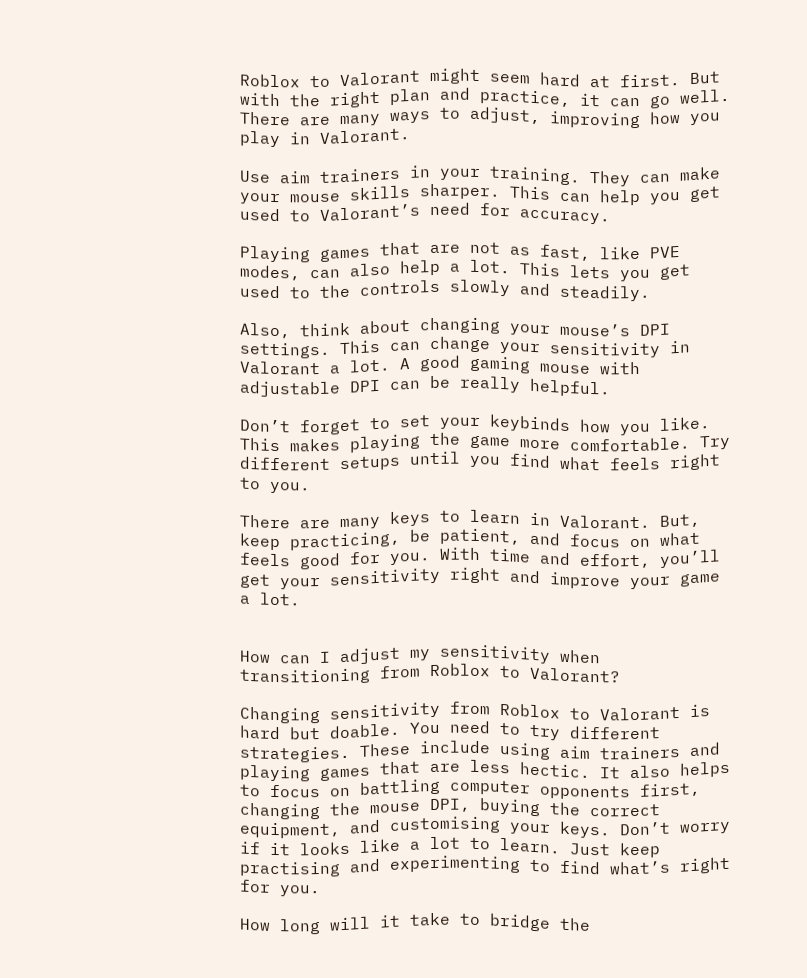Roblox to Valorant might seem hard at first. But with the right plan and practice, it can go well. There are many ways to adjust, improving how you play in Valorant.

Use aim trainers in your training. They can make your mouse skills sharper. This can help you get used to Valorant’s need for accuracy.

Playing games that are not as fast, like PVE modes, can also help a lot. This lets you get used to the controls slowly and steadily.

Also, think about changing your mouse’s DPI settings. This can change your sensitivity in Valorant a lot. A good gaming mouse with adjustable DPI can be really helpful.

Don’t forget to set your keybinds how you like. This makes playing the game more comfortable. Try different setups until you find what feels right to you.

There are many keys to learn in Valorant. But, keep practicing, be patient, and focus on what feels good for you. With time and effort, you’ll get your sensitivity right and improve your game a lot.


How can I adjust my sensitivity when transitioning from Roblox to Valorant?

Changing sensitivity from Roblox to Valorant is hard but doable. You need to try different strategies. These include using aim trainers and playing games that are less hectic. It also helps to focus on battling computer opponents first, changing the mouse DPI, buying the correct equipment, and customising your keys. Don’t worry if it looks like a lot to learn. Just keep practising and experimenting to find what’s right for you.

How long will it take to bridge the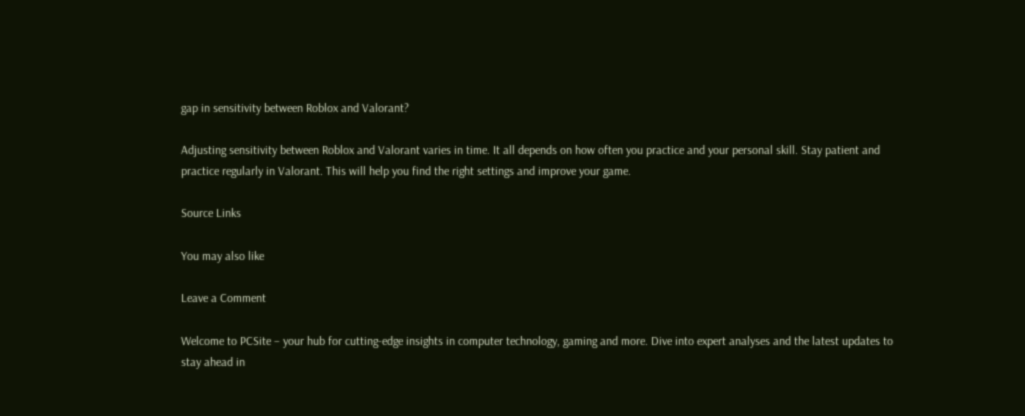gap in sensitivity between Roblox and Valorant?

Adjusting sensitivity between Roblox and Valorant varies in time. It all depends on how often you practice and your personal skill. Stay patient and practice regularly in Valorant. This will help you find the right settings and improve your game.

Source Links

You may also like

Leave a Comment

Welcome to PCSite – your hub for cutting-edge insights in computer technology, gaming and more. Dive into expert analyses and the latest updates to stay ahead in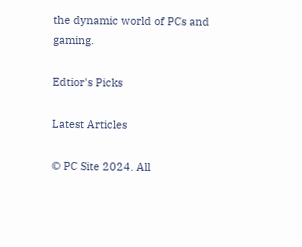the dynamic world of PCs and gaming.

Edtior's Picks

Latest Articles

© PC Site 2024. All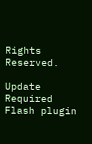Rights Reserved.

Update Required Flash plugin